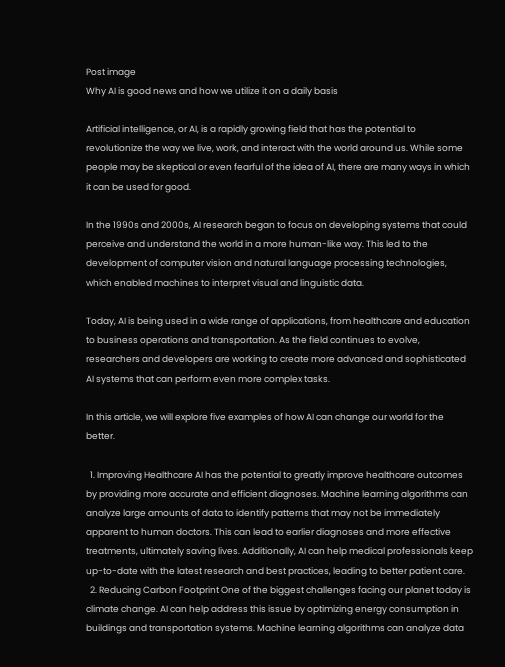Post image
Why AI is good news and how we utilize it on a daily basis

Artificial intelligence, or AI, is a rapidly growing field that has the potential to revolutionize the way we live, work, and interact with the world around us. While some people may be skeptical or even fearful of the idea of AI, there are many ways in which it can be used for good.

In the 1990s and 2000s, AI research began to focus on developing systems that could perceive and understand the world in a more human-like way. This led to the development of computer vision and natural language processing technologies, which enabled machines to interpret visual and linguistic data.

Today, AI is being used in a wide range of applications, from healthcare and education to business operations and transportation. As the field continues to evolve, researchers and developers are working to create more advanced and sophisticated AI systems that can perform even more complex tasks.

In this article, we will explore five examples of how AI can change our world for the better.

  1. Improving Healthcare AI has the potential to greatly improve healthcare outcomes by providing more accurate and efficient diagnoses. Machine learning algorithms can analyze large amounts of data to identify patterns that may not be immediately apparent to human doctors. This can lead to earlier diagnoses and more effective treatments, ultimately saving lives. Additionally, AI can help medical professionals keep up-to-date with the latest research and best practices, leading to better patient care.
  2. Reducing Carbon Footprint One of the biggest challenges facing our planet today is climate change. AI can help address this issue by optimizing energy consumption in buildings and transportation systems. Machine learning algorithms can analyze data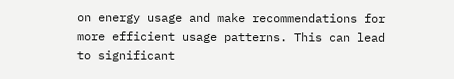on energy usage and make recommendations for more efficient usage patterns. This can lead to significant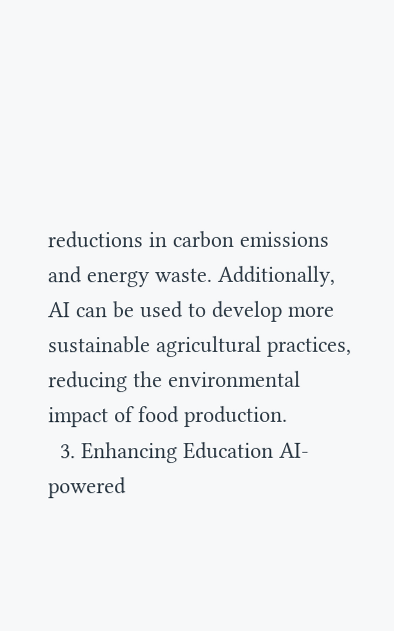reductions in carbon emissions and energy waste. Additionally, AI can be used to develop more sustainable agricultural practices, reducing the environmental impact of food production.
  3. Enhancing Education AI-powered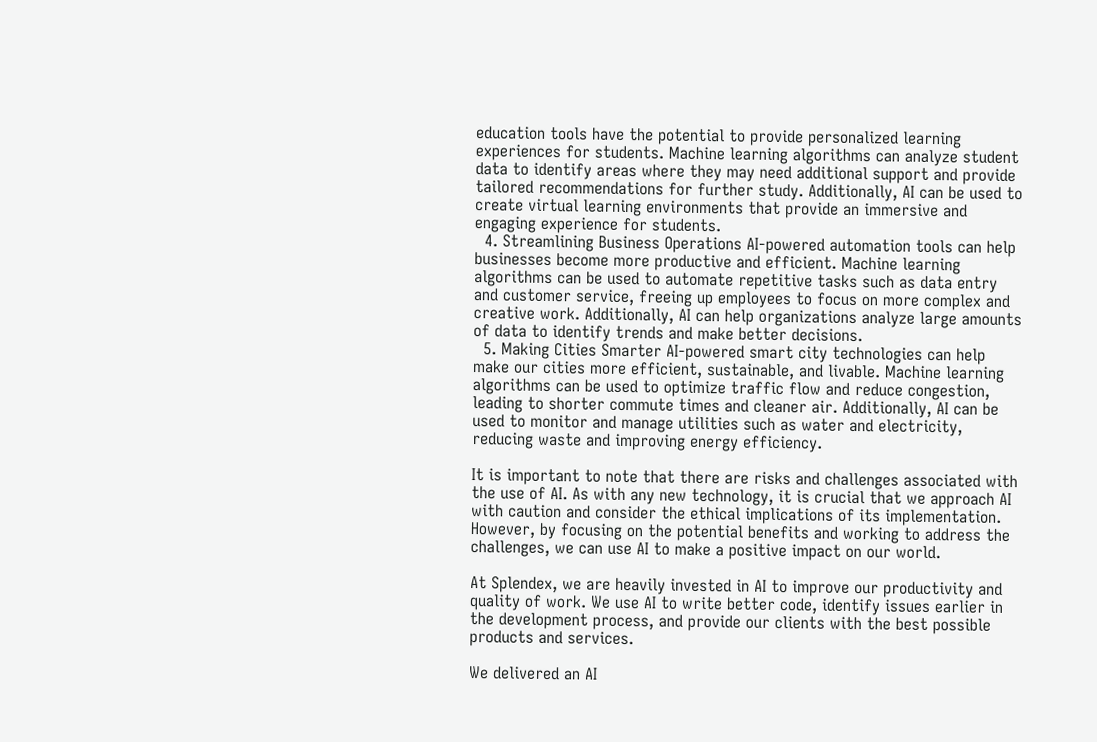education tools have the potential to provide personalized learning experiences for students. Machine learning algorithms can analyze student data to identify areas where they may need additional support and provide tailored recommendations for further study. Additionally, AI can be used to create virtual learning environments that provide an immersive and engaging experience for students.
  4. Streamlining Business Operations AI-powered automation tools can help businesses become more productive and efficient. Machine learning algorithms can be used to automate repetitive tasks such as data entry and customer service, freeing up employees to focus on more complex and creative work. Additionally, AI can help organizations analyze large amounts of data to identify trends and make better decisions.
  5. Making Cities Smarter AI-powered smart city technologies can help make our cities more efficient, sustainable, and livable. Machine learning algorithms can be used to optimize traffic flow and reduce congestion, leading to shorter commute times and cleaner air. Additionally, AI can be used to monitor and manage utilities such as water and electricity, reducing waste and improving energy efficiency.

It is important to note that there are risks and challenges associated with the use of AI. As with any new technology, it is crucial that we approach AI with caution and consider the ethical implications of its implementation. However, by focusing on the potential benefits and working to address the challenges, we can use AI to make a positive impact on our world.

At Splendex, we are heavily invested in AI to improve our productivity and quality of work. We use AI to write better code, identify issues earlier in the development process, and provide our clients with the best possible products and services.

We delivered an AI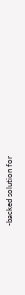-backed solution for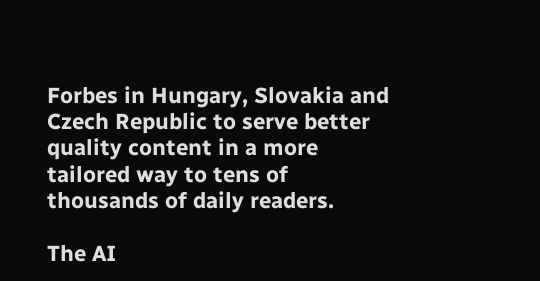Forbes in Hungary, Slovakia and Czech Republic to serve better quality content in a more tailored way to tens of thousands of daily readers.

The AI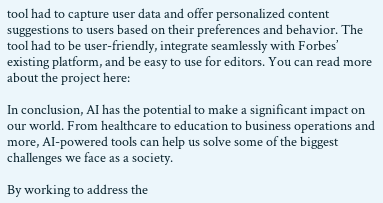tool had to capture user data and offer personalized content suggestions to users based on their preferences and behavior. The tool had to be user-friendly, integrate seamlessly with Forbes’ existing platform, and be easy to use for editors. You can read more about the project here:

In conclusion, AI has the potential to make a significant impact on our world. From healthcare to education to business operations and more, AI-powered tools can help us solve some of the biggest challenges we face as a society.

By working to address the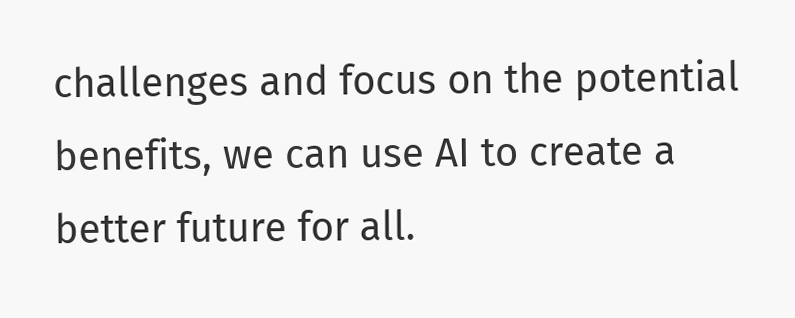challenges and focus on the potential benefits, we can use AI to create a better future for all.